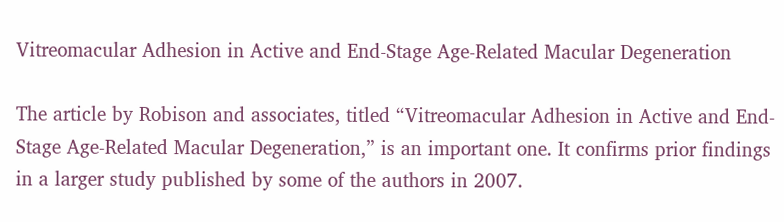Vitreomacular Adhesion in Active and End-Stage Age-Related Macular Degeneration

The article by Robison and associates, titled “Vitreomacular Adhesion in Active and End-Stage Age-Related Macular Degeneration,” is an important one. It confirms prior findings in a larger study published by some of the authors in 2007.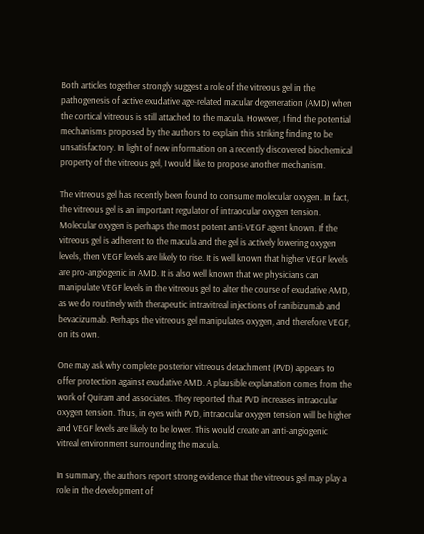Both articles together strongly suggest a role of the vitreous gel in the pathogenesis of active exudative age-related macular degeneration (AMD) when the cortical vitreous is still attached to the macula. However, I find the potential mechanisms proposed by the authors to explain this striking finding to be unsatisfactory. In light of new information on a recently discovered biochemical property of the vitreous gel, I would like to propose another mechanism.

The vitreous gel has recently been found to consume molecular oxygen. In fact, the vitreous gel is an important regulator of intraocular oxygen tension. Molecular oxygen is perhaps the most potent anti-VEGF agent known. If the vitreous gel is adherent to the macula and the gel is actively lowering oxygen levels, then VEGF levels are likely to rise. It is well known that higher VEGF levels are pro-angiogenic in AMD. It is also well known that we physicians can manipulate VEGF levels in the vitreous gel to alter the course of exudative AMD, as we do routinely with therapeutic intravitreal injections of ranibizumab and bevacizumab. Perhaps the vitreous gel manipulates oxygen, and therefore VEGF, on its own.

One may ask why complete posterior vitreous detachment (PVD) appears to offer protection against exudative AMD. A plausible explanation comes from the work of Quiram and associates. They reported that PVD increases intraocular oxygen tension. Thus, in eyes with PVD, intraocular oxygen tension will be higher and VEGF levels are likely to be lower. This would create an anti-angiogenic vitreal environment surrounding the macula.

In summary, the authors report strong evidence that the vitreous gel may play a role in the development of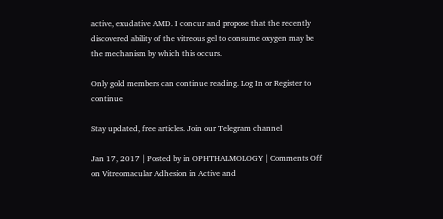active, exudative AMD. I concur and propose that the recently discovered ability of the vitreous gel to consume oxygen may be the mechanism by which this occurs.

Only gold members can continue reading. Log In or Register to continue

Stay updated, free articles. Join our Telegram channel

Jan 17, 2017 | Posted by in OPHTHALMOLOGY | Comments Off on Vitreomacular Adhesion in Active and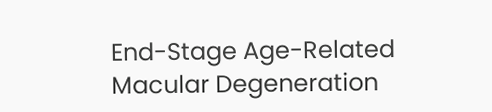End-Stage Age-Related Macular Degeneration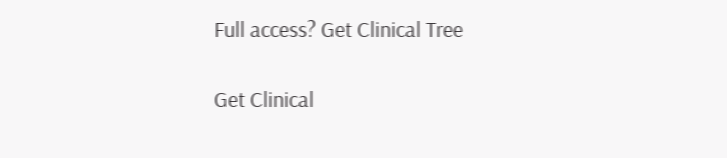Full access? Get Clinical Tree

Get Clinical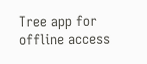Tree app for offline access